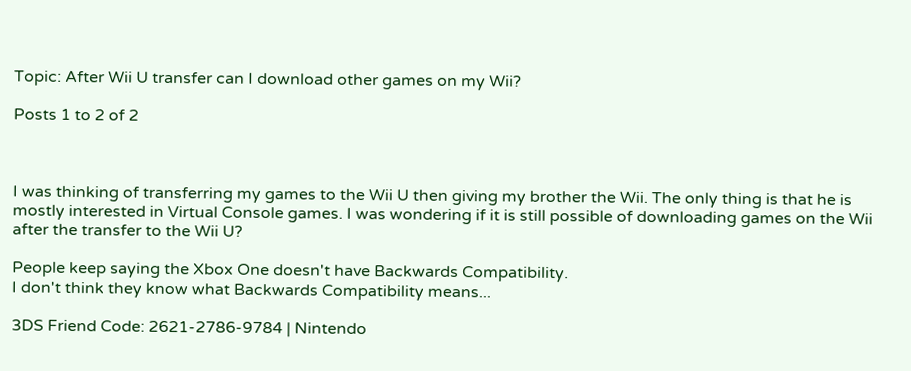Topic: After Wii U transfer can I download other games on my Wii?

Posts 1 to 2 of 2



I was thinking of transferring my games to the Wii U then giving my brother the Wii. The only thing is that he is mostly interested in Virtual Console games. I was wondering if it is still possible of downloading games on the Wii after the transfer to the Wii U?

People keep saying the Xbox One doesn't have Backwards Compatibility.
I don't think they know what Backwards Compatibility means...

3DS Friend Code: 2621-2786-9784 | Nintendo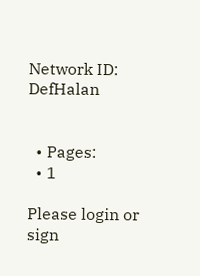Network ID: DefHalan


  • Pages:
  • 1

Please login or sign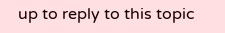up to reply to this topic